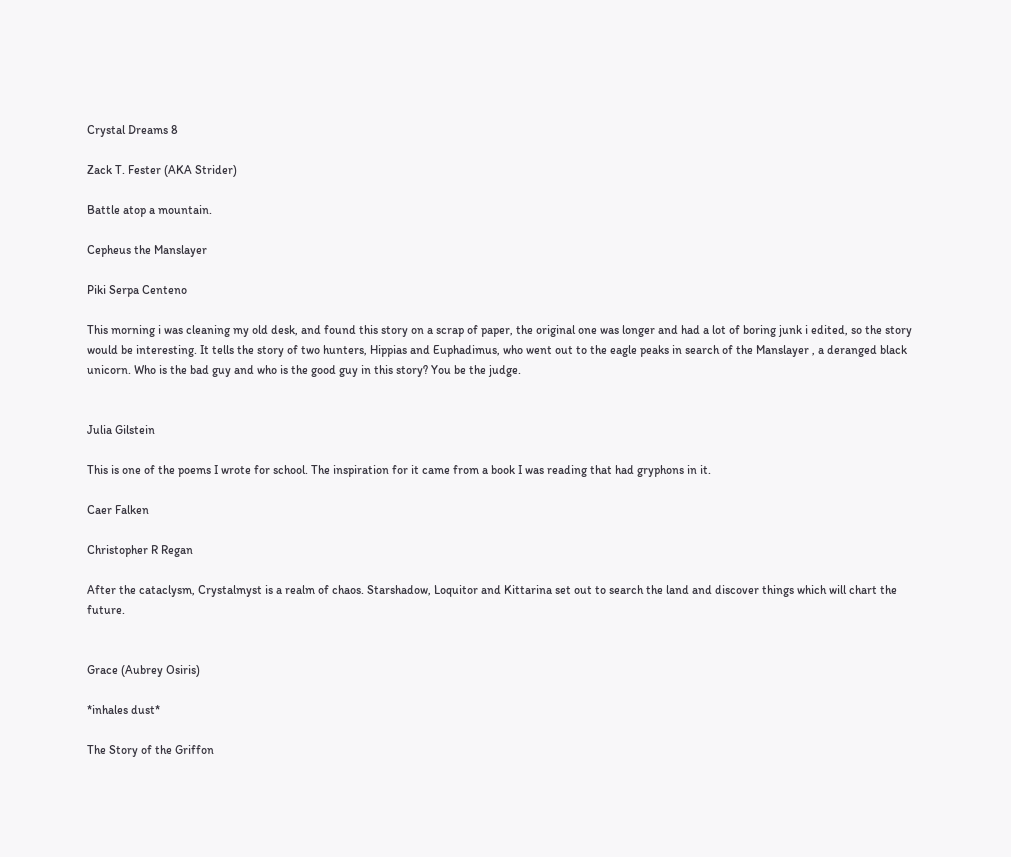Crystal Dreams 8

Zack T. Fester (AKA Strider)

Battle atop a mountain.

Cepheus the Manslayer

Piki Serpa Centeno

This morning i was cleaning my old desk, and found this story on a scrap of paper, the original one was longer and had a lot of boring junk i edited, so the story would be interesting. It tells the story of two hunters, Hippias and Euphadimus, who went out to the eagle peaks in search of the Manslayer , a deranged black unicorn. Who is the bad guy and who is the good guy in this story? You be the judge.


Julia Gilstein

This is one of the poems I wrote for school. The inspiration for it came from a book I was reading that had gryphons in it.

Caer Falken

Christopher R Regan

After the cataclysm, Crystalmyst is a realm of chaos. Starshadow, Loquitor and Kittarina set out to search the land and discover things which will chart the future.


Grace (Aubrey Osiris)

*inhales dust*

The Story of the Griffon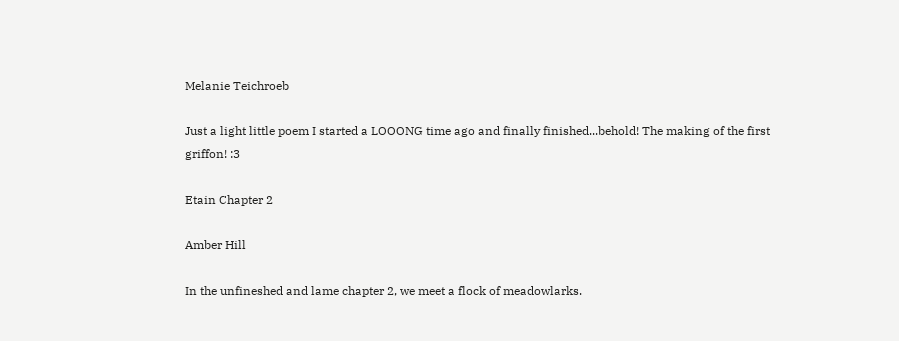Melanie Teichroeb

Just a light little poem I started a LOOONG time ago and finally finished...behold! The making of the first griffon! :3

Etain Chapter 2

Amber Hill

In the unfineshed and lame chapter 2, we meet a flock of meadowlarks.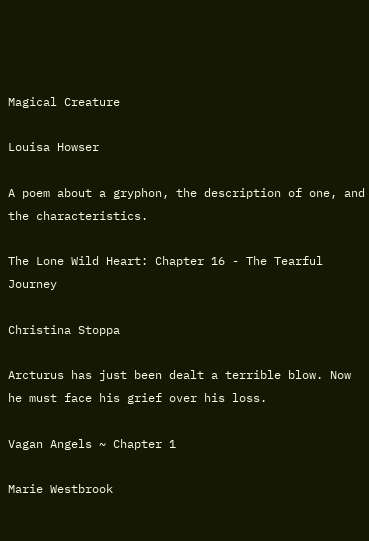Magical Creature

Louisa Howser

A poem about a gryphon, the description of one, and the characteristics.

The Lone Wild Heart: Chapter 16 - The Tearful Journey

Christina Stoppa

Arcturus has just been dealt a terrible blow. Now he must face his grief over his loss.

Vagan Angels ~ Chapter 1

Marie Westbrook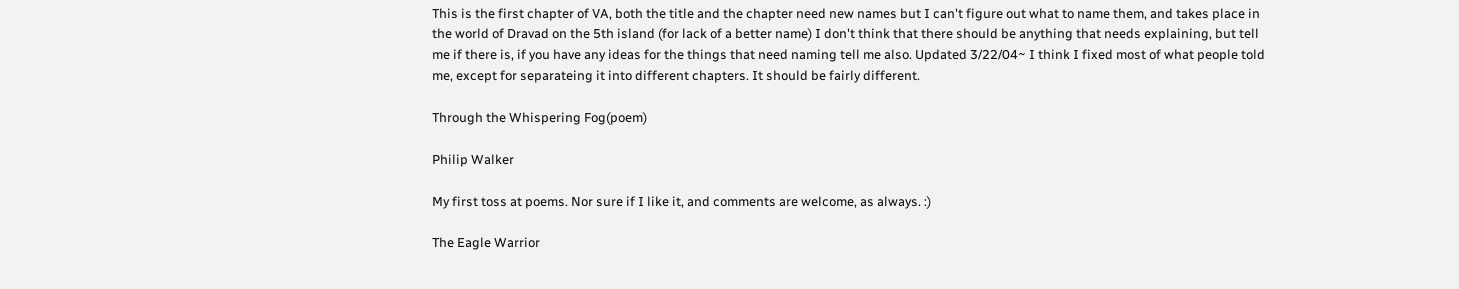This is the first chapter of VA, both the title and the chapter need new names but I can't figure out what to name them, and takes place in the world of Dravad on the 5th island (for lack of a better name) I don't think that there should be anything that needs explaining, but tell me if there is, if you have any ideas for the things that need naming tell me also. Updated 3/22/04~ I think I fixed most of what people told me, except for separateing it into different chapters. It should be fairly different.

Through the Whispering Fog(poem)

Philip Walker

My first toss at poems. Nor sure if I like it, and comments are welcome, as always. :)

The Eagle Warrior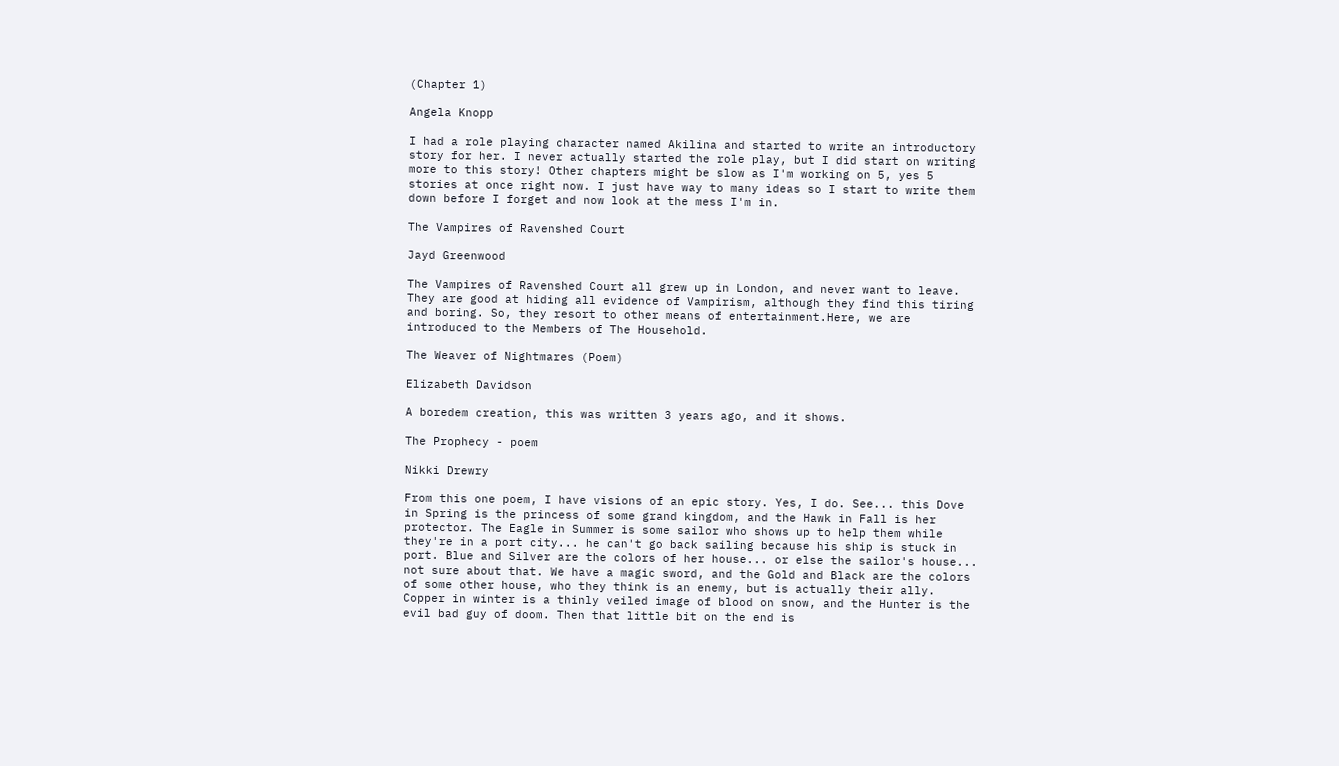(Chapter 1)

Angela Knopp

I had a role playing character named Akilina and started to write an introductory story for her. I never actually started the role play, but I did start on writing more to this story! Other chapters might be slow as I'm working on 5, yes 5 stories at once right now. I just have way to many ideas so I start to write them down before I forget and now look at the mess I'm in.

The Vampires of Ravenshed Court

Jayd Greenwood

The Vampires of Ravenshed Court all grew up in London, and never want to leave. They are good at hiding all evidence of Vampirism, although they find this tiring and boring. So, they resort to other means of entertainment.Here, we are introduced to the Members of The Household.

The Weaver of Nightmares (Poem)

Elizabeth Davidson

A boredem creation, this was written 3 years ago, and it shows.

The Prophecy - poem

Nikki Drewry

From this one poem, I have visions of an epic story. Yes, I do. See... this Dove in Spring is the princess of some grand kingdom, and the Hawk in Fall is her protector. The Eagle in Summer is some sailor who shows up to help them while they're in a port city... he can't go back sailing because his ship is stuck in port. Blue and Silver are the colors of her house... or else the sailor's house... not sure about that. We have a magic sword, and the Gold and Black are the colors of some other house, who they think is an enemy, but is actually their ally. Copper in winter is a thinly veiled image of blood on snow, and the Hunter is the evil bad guy of doom. Then that little bit on the end is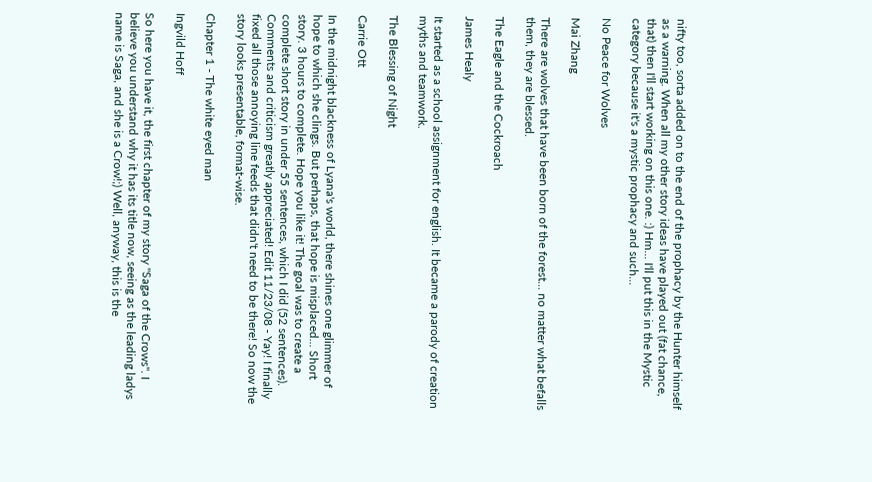nifty too, sorta added on to the end of the prophacy by the Hunter himself as a warning. When all my other story ideas have played out (fat chance, that) then I'll start working on this one. :) Hm... I'll put this in the Mystic category because it's a mystic prophacy and such...

No Peace for Wolves

Mai Zhang

There are wolves that have been born of the forest... no matter what befalls them, they are blessed.

The Eagle and the Cockroach

James Healy

It started as a school assignment for english. It became a parody of creation myths and teamwork.

The Blessing of Night

Carrie Ott

In the midnight blackness of Lyana's world, there shines one glimmer of hope to which she clings. But perhaps, that hope is misplaced... Short story. 3 hours to complete. Hope you like it! The goal was to create a complete short story in under 55 sentences, which I did (52 sentences). Comments and criticism greatly appreciated! Edit 11/23/08 - Yay! I finally fixed all those annoying line feeds that didn't need to be there! So now the story looks presentable, format-wise.

Chapter 1 - The white eyed man

Ingvild Hoff

So here you have it, the first chapter of my story "Saga of the Crows". I believe you understand why it has its title now, seeing as the leading ladys name is Saga, and she is a Crow!;) Well, anyway, this is the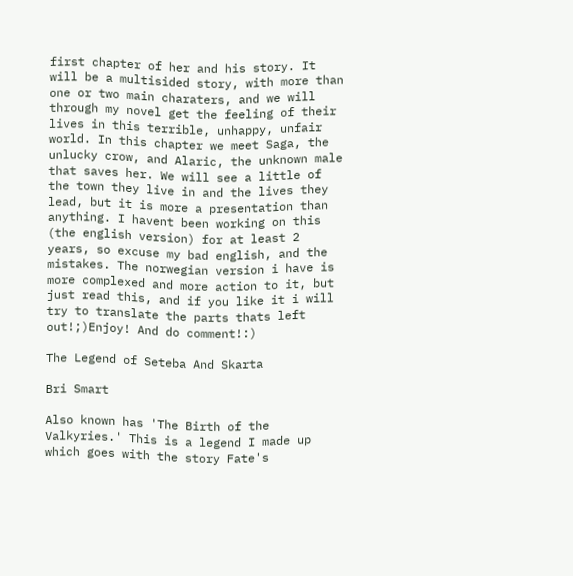first chapter of her and his story. It will be a multisided story, with more than one or two main charaters, and we will through my novel get the feeling of their lives in this terrible, unhappy, unfair world. In this chapter we meet Saga, the unlucky crow, and Alaric, the unknown male that saves her. We will see a little of the town they live in and the lives they lead, but it is more a presentation than anything. I havent been working on this (the english version) for at least 2 years, so excuse my bad english, and the mistakes. The norwegian version i have is more complexed and more action to it, but just read this, and if you like it i will try to translate the parts thats left out!;)Enjoy! And do comment!:)

The Legend of Seteba And Skarta

Bri Smart

Also known has 'The Birth of the Valkyries.' This is a legend I made up which goes with the story Fate's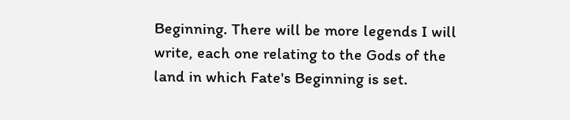Beginning. There will be more legends I will write, each one relating to the Gods of the land in which Fate's Beginning is set.